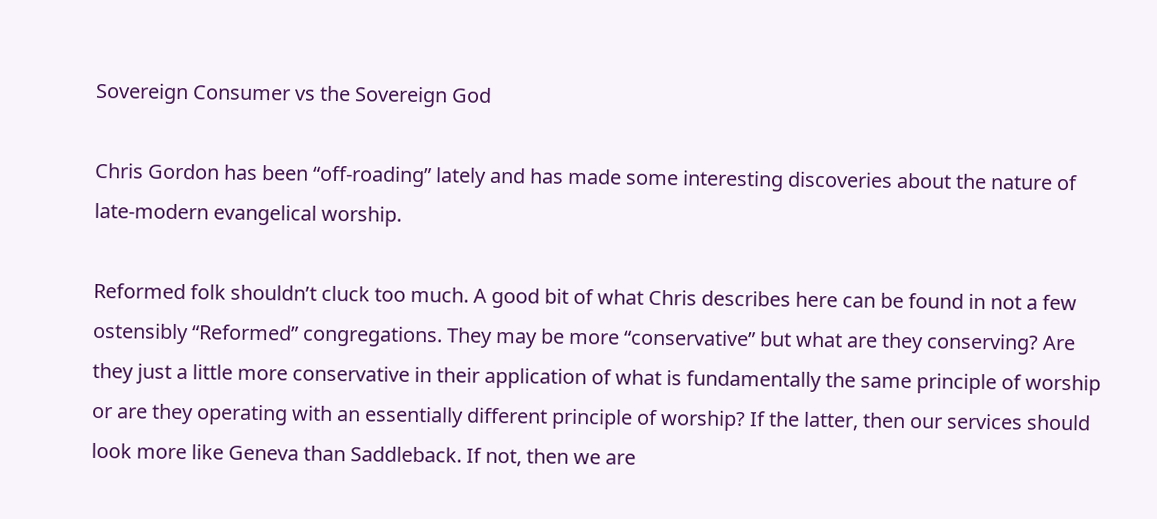Sovereign Consumer vs the Sovereign God

Chris Gordon has been “off-roading” lately and has made some interesting discoveries about the nature of late-modern evangelical worship.

Reformed folk shouldn’t cluck too much. A good bit of what Chris describes here can be found in not a few ostensibly “Reformed” congregations. They may be more “conservative” but what are they conserving? Are they just a little more conservative in their application of what is fundamentally the same principle of worship or are they operating with an essentially different principle of worship? If the latter, then our services should look more like Geneva than Saddleback. If not, then we are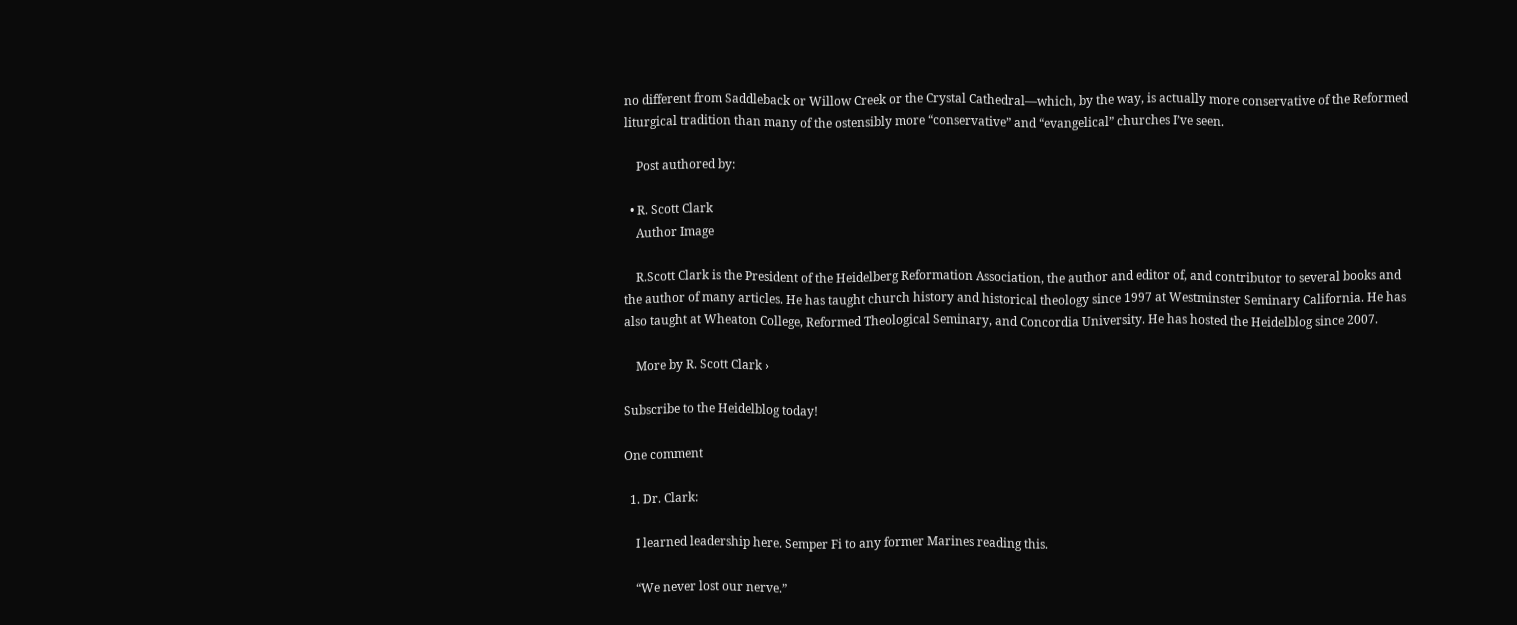no different from Saddleback or Willow Creek or the Crystal Cathedral—which, by the way, is actually more conservative of the Reformed liturgical tradition than many of the ostensibly more “conservative” and “evangelical” churches I’ve seen.

    Post authored by:

  • R. Scott Clark
    Author Image

    R.Scott Clark is the President of the Heidelberg Reformation Association, the author and editor of, and contributor to several books and the author of many articles. He has taught church history and historical theology since 1997 at Westminster Seminary California. He has also taught at Wheaton College, Reformed Theological Seminary, and Concordia University. He has hosted the Heidelblog since 2007.

    More by R. Scott Clark ›

Subscribe to the Heidelblog today!

One comment

  1. Dr. Clark:

    I learned leadership here. Semper Fi to any former Marines reading this.

    “We never lost our nerve.”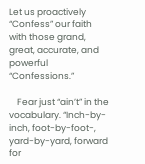Let us proactively “Confess” our faith with those grand, great, accurate, and powerful “Confessions.”

    Fear just “ain’t” in the vocabulary. “Inch-by-inch, foot-by-foot-, yard-by-yard, forward for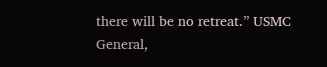there will be no retreat.” USMC General,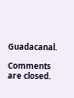Guadacanal.

Comments are closed.